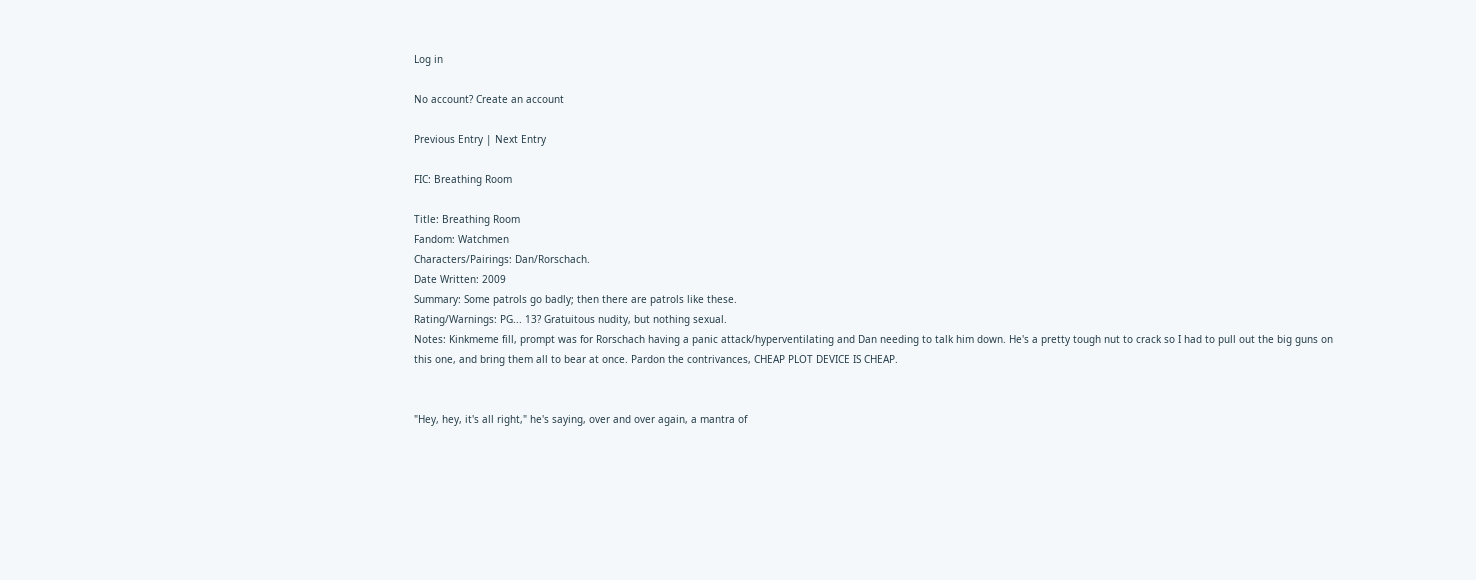Log in

No account? Create an account

Previous Entry | Next Entry

FIC: Breathing Room

Title: Breathing Room
Fandom: Watchmen
Characters/Pairings: Dan/Rorschach.
Date Written: 2009
Summary: Some patrols go badly; then there are patrols like these.
Rating/Warnings: PG... 13? Gratuitous nudity, but nothing sexual.
Notes: Kinkmeme fill, prompt was for Rorschach having a panic attack/hyperventilating and Dan needing to talk him down. He's a pretty tough nut to crack so I had to pull out the big guns on this one, and bring them all to bear at once. Pardon the contrivances, CHEAP PLOT DEVICE IS CHEAP.


"Hey, hey, it's all right," he's saying, over and over again, a mantra of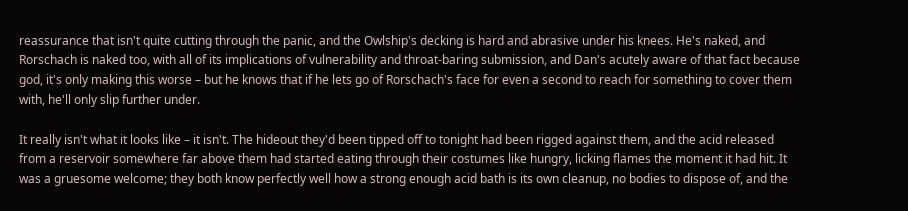reassurance that isn't quite cutting through the panic, and the Owlship's decking is hard and abrasive under his knees. He's naked, and Rorschach is naked too, with all of its implications of vulnerability and throat-baring submission, and Dan's acutely aware of that fact because god, it's only making this worse – but he knows that if he lets go of Rorschach's face for even a second to reach for something to cover them with, he'll only slip further under.

It really isn't what it looks like – it isn't. The hideout they'd been tipped off to tonight had been rigged against them, and the acid released from a reservoir somewhere far above them had started eating through their costumes like hungry, licking flames the moment it had hit. It was a gruesome welcome; they both know perfectly well how a strong enough acid bath is its own cleanup, no bodies to dispose of, and the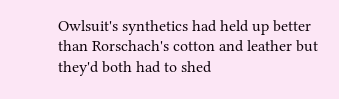Owlsuit's synthetics had held up better than Rorschach's cotton and leather but they'd both had to shed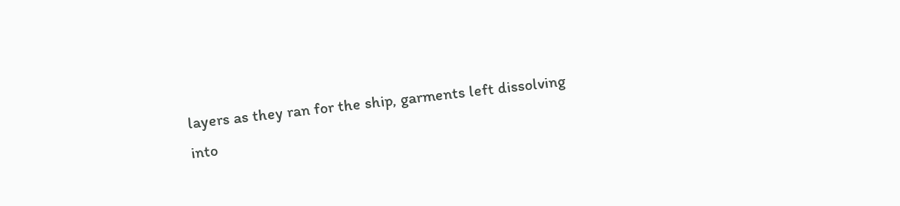layers as they ran for the ship, garments left dissolving into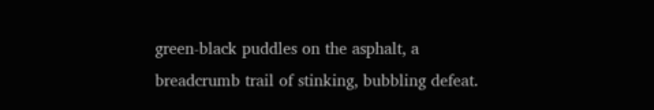green-black puddles on the asphalt, a breadcrumb trail of stinking, bubbling defeat.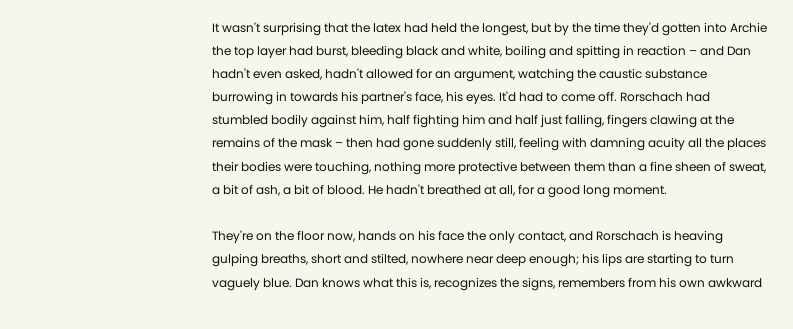It wasn't surprising that the latex had held the longest, but by the time they'd gotten into Archie the top layer had burst, bleeding black and white, boiling and spitting in reaction – and Dan hadn't even asked, hadn't allowed for an argument, watching the caustic substance burrowing in towards his partner's face, his eyes. It'd had to come off. Rorschach had stumbled bodily against him, half fighting him and half just falling, fingers clawing at the remains of the mask – then had gone suddenly still, feeling with damning acuity all the places their bodies were touching, nothing more protective between them than a fine sheen of sweat, a bit of ash, a bit of blood. He hadn't breathed at all, for a good long moment.

They're on the floor now, hands on his face the only contact, and Rorschach is heaving gulping breaths, short and stilted, nowhere near deep enough; his lips are starting to turn vaguely blue. Dan knows what this is, recognizes the signs, remembers from his own awkward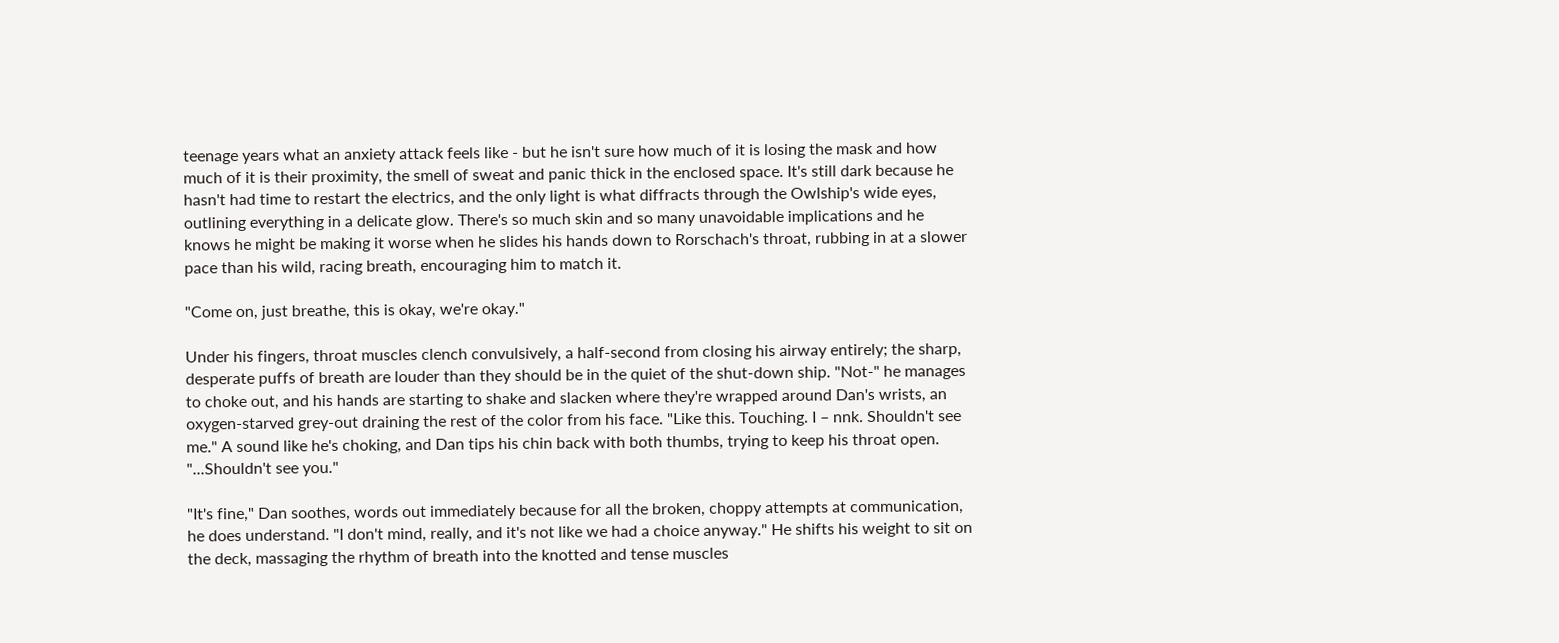teenage years what an anxiety attack feels like - but he isn't sure how much of it is losing the mask and how much of it is their proximity, the smell of sweat and panic thick in the enclosed space. It's still dark because he hasn't had time to restart the electrics, and the only light is what diffracts through the Owlship's wide eyes, outlining everything in a delicate glow. There's so much skin and so many unavoidable implications and he knows he might be making it worse when he slides his hands down to Rorschach's throat, rubbing in at a slower pace than his wild, racing breath, encouraging him to match it.

"Come on, just breathe, this is okay, we're okay."

Under his fingers, throat muscles clench convulsively, a half-second from closing his airway entirely; the sharp, desperate puffs of breath are louder than they should be in the quiet of the shut-down ship. "Not-" he manages to choke out, and his hands are starting to shake and slacken where they're wrapped around Dan's wrists, an oxygen-starved grey-out draining the rest of the color from his face. "Like this. Touching. I – nnk. Shouldn't see me." A sound like he's choking, and Dan tips his chin back with both thumbs, trying to keep his throat open. "...Shouldn't see you."

"It's fine," Dan soothes, words out immediately because for all the broken, choppy attempts at communication, he does understand. "I don't mind, really, and it's not like we had a choice anyway." He shifts his weight to sit on the deck, massaging the rhythm of breath into the knotted and tense muscles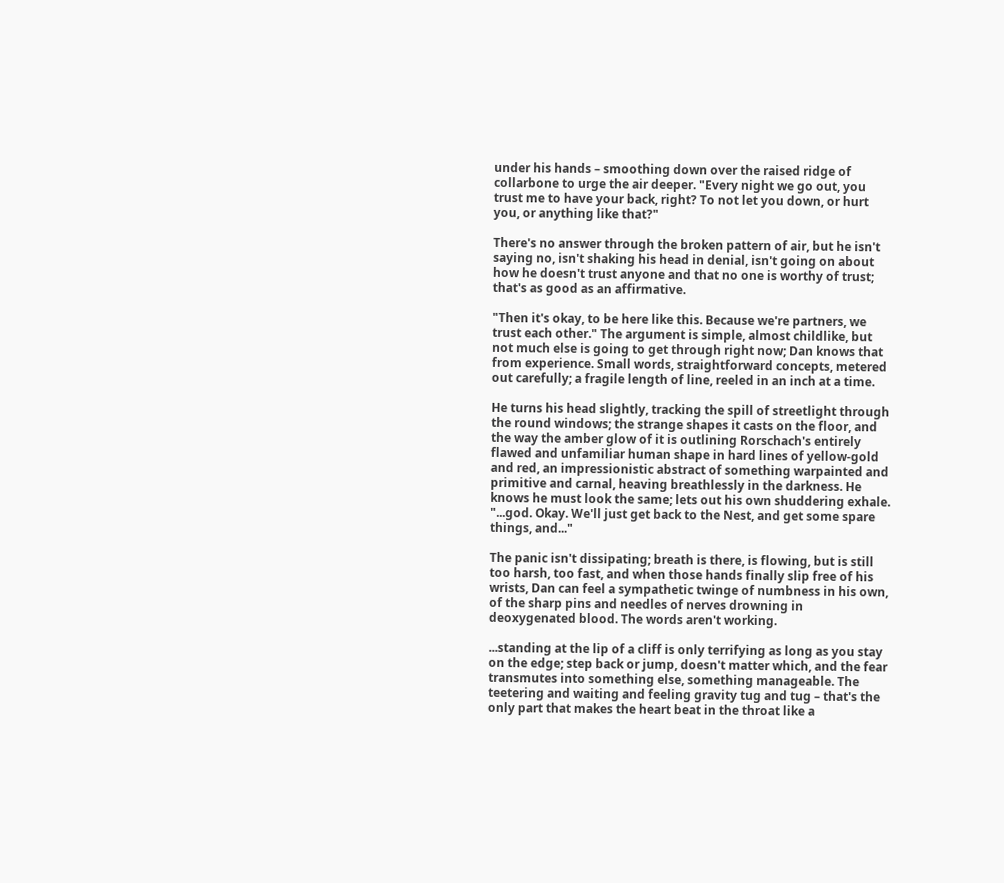under his hands – smoothing down over the raised ridge of collarbone to urge the air deeper. "Every night we go out, you trust me to have your back, right? To not let you down, or hurt you, or anything like that?"

There's no answer through the broken pattern of air, but he isn't saying no, isn't shaking his head in denial, isn't going on about how he doesn't trust anyone and that no one is worthy of trust; that's as good as an affirmative.

"Then it's okay, to be here like this. Because we're partners, we trust each other." The argument is simple, almost childlike, but not much else is going to get through right now; Dan knows that from experience. Small words, straightforward concepts, metered out carefully; a fragile length of line, reeled in an inch at a time.

He turns his head slightly, tracking the spill of streetlight through the round windows; the strange shapes it casts on the floor, and the way the amber glow of it is outlining Rorschach's entirely flawed and unfamiliar human shape in hard lines of yellow-gold and red, an impressionistic abstract of something warpainted and primitive and carnal, heaving breathlessly in the darkness. He knows he must look the same; lets out his own shuddering exhale. "...god. Okay. We'll just get back to the Nest, and get some spare things, and..."

The panic isn't dissipating; breath is there, is flowing, but is still too harsh, too fast, and when those hands finally slip free of his wrists, Dan can feel a sympathetic twinge of numbness in his own, of the sharp pins and needles of nerves drowning in deoxygenated blood. The words aren't working.

...standing at the lip of a cliff is only terrifying as long as you stay on the edge; step back or jump, doesn't matter which, and the fear transmutes into something else, something manageable. The teetering and waiting and feeling gravity tug and tug – that's the only part that makes the heart beat in the throat like a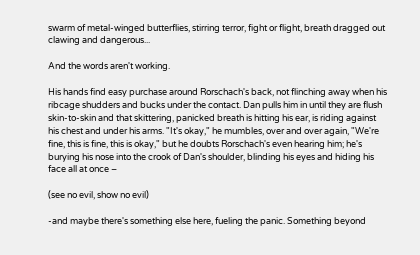swarm of metal-winged butterflies, stirring terror, fight or flight, breath dragged out clawing and dangerous...

And the words aren't working.

His hands find easy purchase around Rorschach's back, not flinching away when his ribcage shudders and bucks under the contact. Dan pulls him in until they are flush skin-to-skin and that skittering, panicked breath is hitting his ear, is riding against his chest and under his arms. "It's okay," he mumbles, over and over again, "We're fine, this is fine, this is okay," but he doubts Rorschach's even hearing him; he's burying his nose into the crook of Dan's shoulder, blinding his eyes and hiding his face all at once –

(see no evil, show no evil)

-and maybe there's something else here, fueling the panic. Something beyond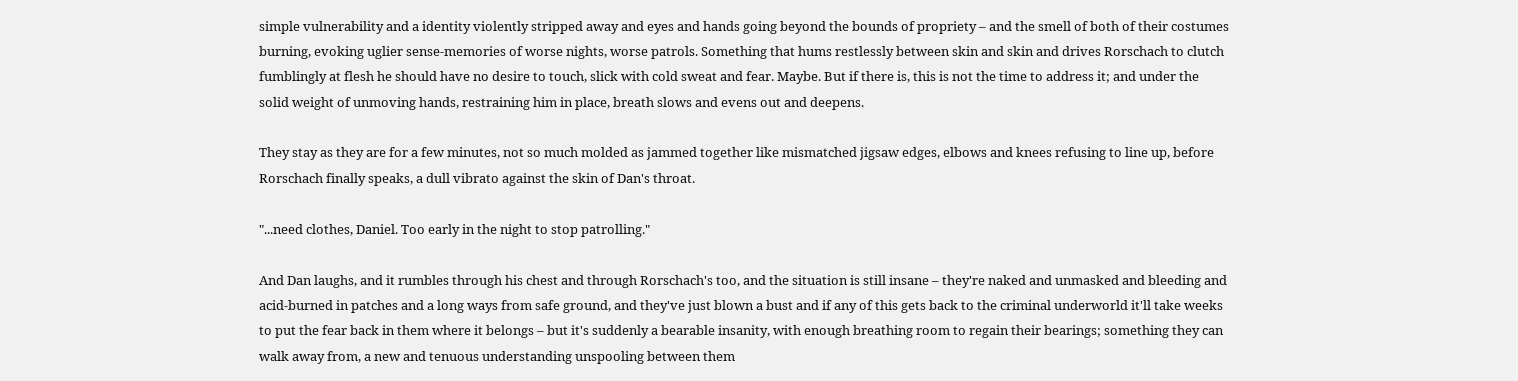simple vulnerability and a identity violently stripped away and eyes and hands going beyond the bounds of propriety – and the smell of both of their costumes burning, evoking uglier sense-memories of worse nights, worse patrols. Something that hums restlessly between skin and skin and drives Rorschach to clutch fumblingly at flesh he should have no desire to touch, slick with cold sweat and fear. Maybe. But if there is, this is not the time to address it; and under the solid weight of unmoving hands, restraining him in place, breath slows and evens out and deepens.

They stay as they are for a few minutes, not so much molded as jammed together like mismatched jigsaw edges, elbows and knees refusing to line up, before Rorschach finally speaks, a dull vibrato against the skin of Dan's throat.

"...need clothes, Daniel. Too early in the night to stop patrolling."

And Dan laughs, and it rumbles through his chest and through Rorschach's too, and the situation is still insane – they're naked and unmasked and bleeding and acid-burned in patches and a long ways from safe ground, and they've just blown a bust and if any of this gets back to the criminal underworld it'll take weeks to put the fear back in them where it belongs – but it's suddenly a bearable insanity, with enough breathing room to regain their bearings; something they can walk away from, a new and tenuous understanding unspooling between them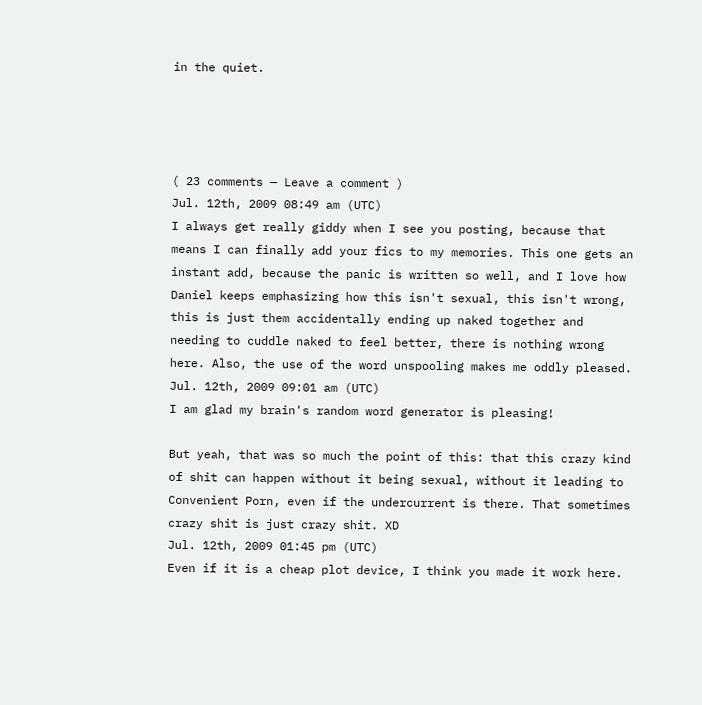in the quiet.




( 23 comments — Leave a comment )
Jul. 12th, 2009 08:49 am (UTC)
I always get really giddy when I see you posting, because that means I can finally add your fics to my memories. This one gets an instant add, because the panic is written so well, and I love how Daniel keeps emphasizing how this isn't sexual, this isn't wrong, this is just them accidentally ending up naked together and needing to cuddle naked to feel better, there is nothing wrong here. Also, the use of the word unspooling makes me oddly pleased.
Jul. 12th, 2009 09:01 am (UTC)
I am glad my brain's random word generator is pleasing!

But yeah, that was so much the point of this: that this crazy kind of shit can happen without it being sexual, without it leading to Convenient Porn, even if the undercurrent is there. That sometimes crazy shit is just crazy shit. XD
Jul. 12th, 2009 01:45 pm (UTC)
Even if it is a cheap plot device, I think you made it work here.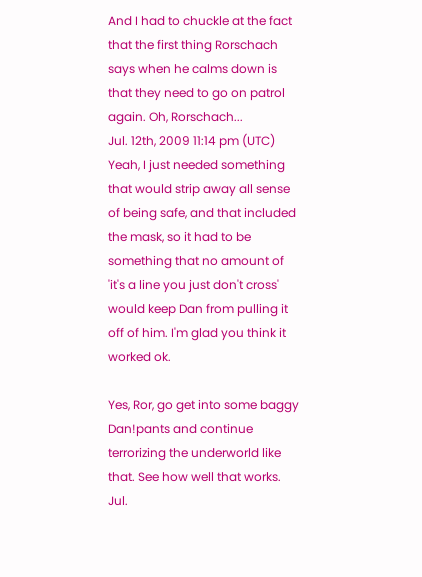And I had to chuckle at the fact that the first thing Rorschach says when he calms down is that they need to go on patrol again. Oh, Rorschach...
Jul. 12th, 2009 11:14 pm (UTC)
Yeah, I just needed something that would strip away all sense of being safe, and that included the mask, so it had to be something that no amount of 'it's a line you just don't cross' would keep Dan from pulling it off of him. I'm glad you think it worked ok.

Yes, Ror, go get into some baggy Dan!pants and continue terrorizing the underworld like that. See how well that works.
Jul.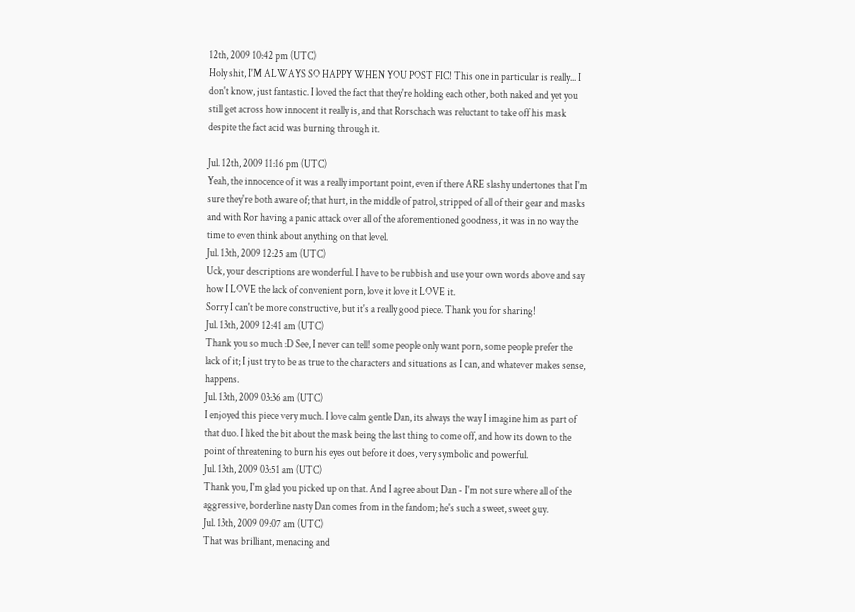12th, 2009 10:42 pm (UTC)
Holy shit, I'M ALWAYS SO HAPPY WHEN YOU POST FIC! This one in particular is really... I don't know, just fantastic. I loved the fact that they're holding each other, both naked and yet you still get across how innocent it really is, and that Rorschach was reluctant to take off his mask despite the fact acid was burning through it.

Jul. 12th, 2009 11:16 pm (UTC)
Yeah, the innocence of it was a really important point, even if there ARE slashy undertones that I'm sure they're both aware of; that hurt, in the middle of patrol, stripped of all of their gear and masks and with Ror having a panic attack over all of the aforementioned goodness, it was in no way the time to even think about anything on that level.
Jul. 13th, 2009 12:25 am (UTC)
Uck, your descriptions are wonderful. I have to be rubbish and use your own words above and say how I LOVE the lack of convenient porn, love it love it LOVE it.
Sorry I can't be more constructive, but it's a really good piece. Thank you for sharing!
Jul. 13th, 2009 12:41 am (UTC)
Thank you so much :D See, I never can tell! some people only want porn, some people prefer the lack of it; I just try to be as true to the characters and situations as I can, and whatever makes sense, happens.
Jul. 13th, 2009 03:36 am (UTC)
I enjoyed this piece very much. I love calm gentle Dan, its always the way I imagine him as part of that duo. I liked the bit about the mask being the last thing to come off, and how its down to the point of threatening to burn his eyes out before it does, very symbolic and powerful.
Jul. 13th, 2009 03:51 am (UTC)
Thank you, I'm glad you picked up on that. And I agree about Dan - I'm not sure where all of the aggressive, borderline nasty Dan comes from in the fandom; he's such a sweet, sweet guy.
Jul. 13th, 2009 09:07 am (UTC)
That was brilliant, menacing and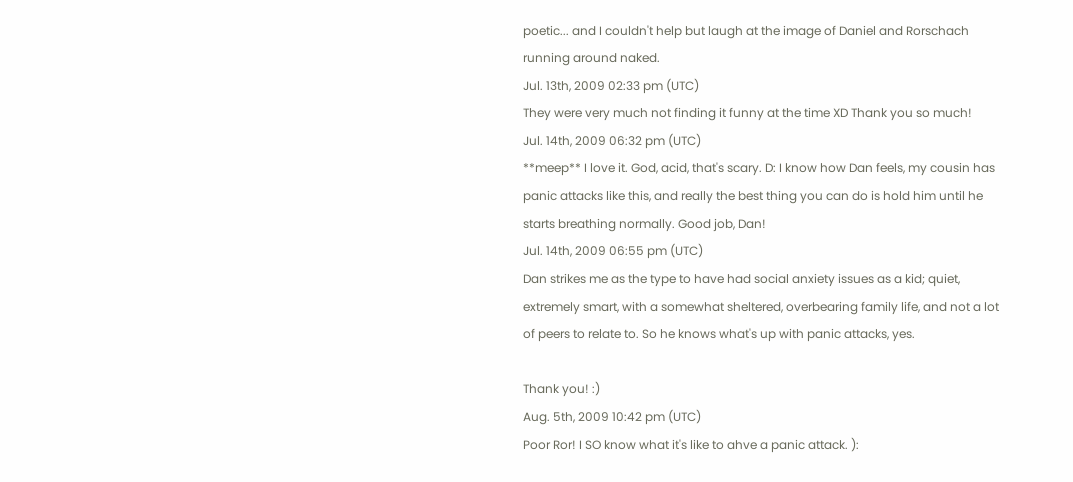poetic... and I couldn't help but laugh at the image of Daniel and Rorschach running around naked.
Jul. 13th, 2009 02:33 pm (UTC)
They were very much not finding it funny at the time XD Thank you so much!
Jul. 14th, 2009 06:32 pm (UTC)
**meep** I love it. God, acid, that's scary. D: I know how Dan feels, my cousin has panic attacks like this, and really the best thing you can do is hold him until he starts breathing normally. Good job, Dan!
Jul. 14th, 2009 06:55 pm (UTC)
Dan strikes me as the type to have had social anxiety issues as a kid; quiet, extremely smart, with a somewhat sheltered, overbearing family life, and not a lot of peers to relate to. So he knows what's up with panic attacks, yes.

Thank you! :)
Aug. 5th, 2009 10:42 pm (UTC)
Poor Ror! I SO know what it's like to ahve a panic attack. ):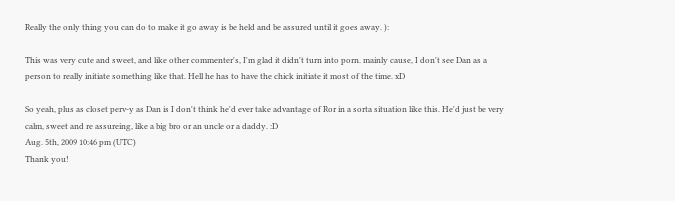Really the only thing you can do to make it go away is be held and be assured until it goes away. ):

This was very cute and sweet, and like other commenter's, I'm glad it didn't turn into porn. mainly cause, I don't see Dan as a person to really initiate something like that. Hell he has to have the chick initiate it most of the time. xD

So yeah, plus as closet perv-y as Dan is I don't think he'd ever take advantage of Ror in a sorta situation like this. He'd just be very calm, sweet and re assureing, like a big bro or an uncle or a daddy. :D
Aug. 5th, 2009 10:46 pm (UTC)
Thank you!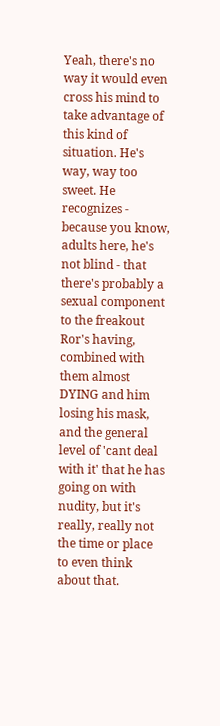Yeah, there's no way it would even cross his mind to take advantage of this kind of situation. He's way, way too sweet. He recognizes - because you know, adults here, he's not blind - that there's probably a sexual component to the freakout Ror's having, combined with them almost DYING and him losing his mask, and the general level of 'cant deal with it' that he has going on with nudity, but it's really, really not the time or place to even think about that.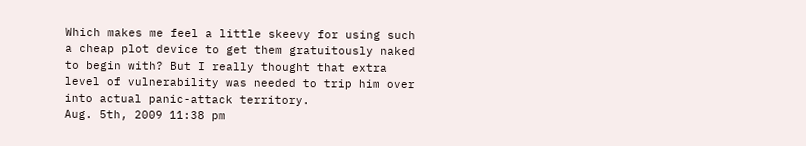Which makes me feel a little skeevy for using such a cheap plot device to get them gratuitously naked to begin with? But I really thought that extra level of vulnerability was needed to trip him over into actual panic-attack territory.
Aug. 5th, 2009 11:38 pm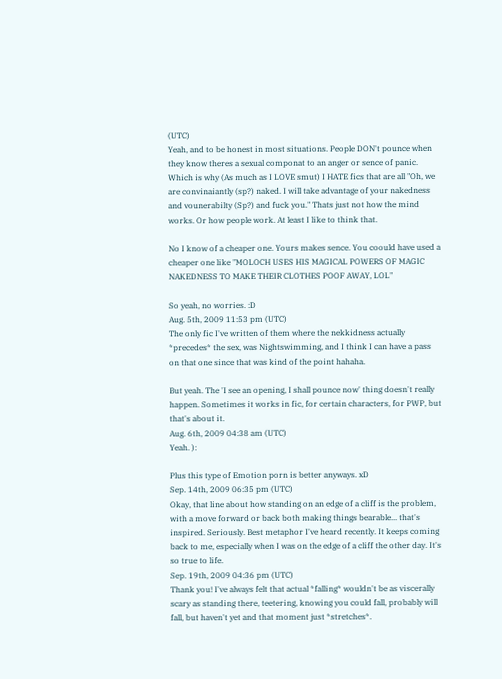(UTC)
Yeah, and to be honest in most situations. People DON't pounce when they know theres a sexual componat to an anger or sence of panic. Which is why (As much as I LOVE smut) I HATE fics that are all "Oh, we are convinaiantly (sp?) naked. I will take advantage of your nakedness and vounerabilty (Sp?) and fuck you." Thats just not how the mind works. Or how people work. At least I like to think that.

No I know of a cheaper one. Yours makes sence. You coould have used a cheaper one like "MOLOCH USES HIS MAGICAL POWERS OF MAGIC NAKEDNESS TO MAKE THEIR CLOTHES POOF AWAY, LOL"

So yeah, no worries. :D
Aug. 5th, 2009 11:53 pm (UTC)
The only fic I've written of them where the nekkidness actually *precedes* the sex, was Nightswimming, and I think I can have a pass on that one since that was kind of the point hahaha.

But yeah. The 'I see an opening, I shall pounce now' thing doesn't really happen. Sometimes it works in fic, for certain characters, for PWP, but that's about it.
Aug. 6th, 2009 04:38 am (UTC)
Yeah. ):

Plus this type of Emotion porn is better anyways. xD
Sep. 14th, 2009 06:35 pm (UTC)
Okay, that line about how standing on an edge of a cliff is the problem, with a move forward or back both making things bearable... that's inspired. Seriously. Best metaphor I've heard recently. It keeps coming back to me, especially when I was on the edge of a cliff the other day. It's so true to life.
Sep. 19th, 2009 04:36 pm (UTC)
Thank you! I've always felt that actual *falling* wouldn't be as viscerally scary as standing there, teetering, knowing you could fall, probably will fall, but haven't yet and that moment just *stretches*.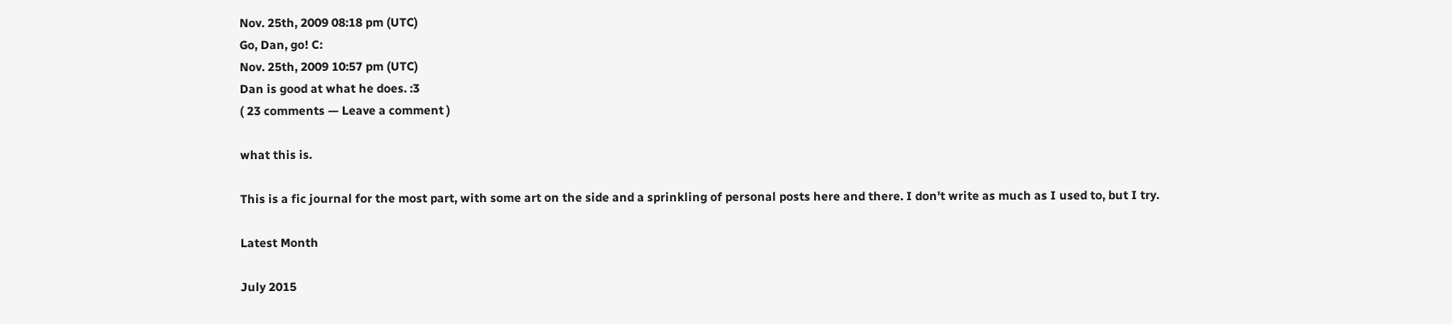Nov. 25th, 2009 08:18 pm (UTC)
Go, Dan, go! C:
Nov. 25th, 2009 10:57 pm (UTC)
Dan is good at what he does. :3
( 23 comments — Leave a comment )

what this is.

This is a fic journal for the most part, with some art on the side and a sprinkling of personal posts here and there. I don't write as much as I used to, but I try.

Latest Month

July 2015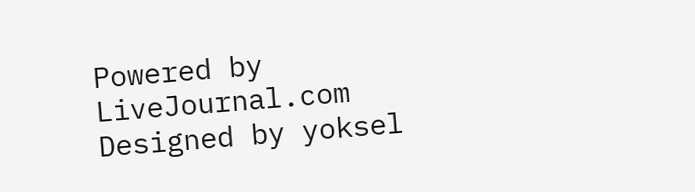Powered by LiveJournal.com
Designed by yoksel